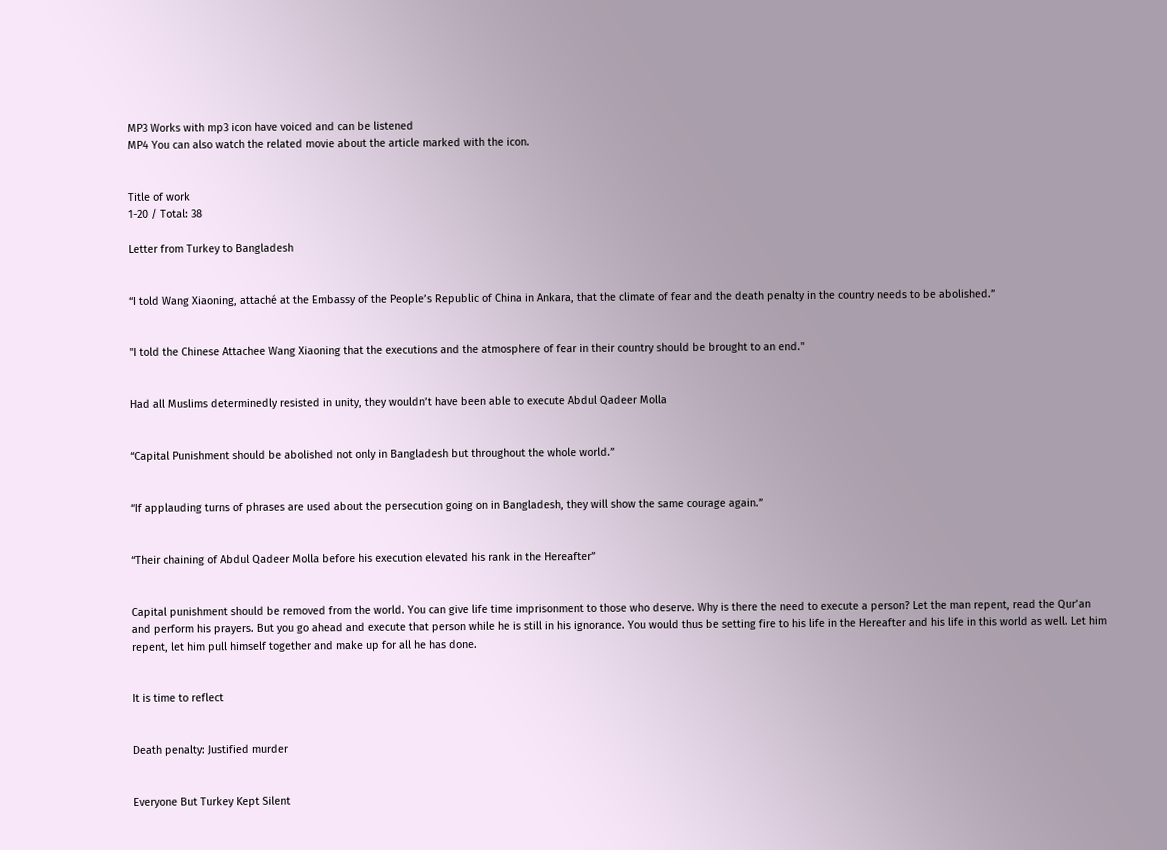MP3 Works with mp3 icon have voiced and can be listened
MP4 You can also watch the related movie about the article marked with the icon.


Title of work
1-20 / Total: 38

Letter from Turkey to Bangladesh


“I told Wang Xiaoning, attaché at the Embassy of the People’s Republic of China in Ankara, that the climate of fear and the death penalty in the country needs to be abolished.”


''I told the Chinese Attachee Wang Xiaoning that the executions and the atmosphere of fear in their country should be brought to an end.''


Had all Muslims determinedly resisted in unity, they wouldn’t have been able to execute Abdul Qadeer Molla


“Capital Punishment should be abolished not only in Bangladesh but throughout the whole world.”


“If applauding turns of phrases are used about the persecution going on in Bangladesh, they will show the same courage again.”


“Their chaining of Abdul Qadeer Molla before his execution elevated his rank in the Hereafter”


Capital punishment should be removed from the world. You can give life time imprisonment to those who deserve. Why is there the need to execute a person? Let the man repent, read the Qur’an and perform his prayers. But you go ahead and execute that person while he is still in his ignorance. You would thus be setting fire to his life in the Hereafter and his life in this world as well. Let him repent, let him pull himself together and make up for all he has done.


It is time to reflect


Death penalty: Justified murder


Everyone But Turkey Kept Silent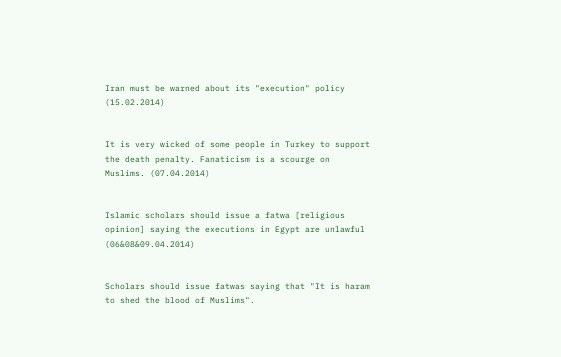Iran must be warned about its "execution" policy (15.02.2014)


It is very wicked of some people in Turkey to support the death penalty. Fanaticism is a scourge on Muslims. (07.04.2014)


Islamic scholars should issue a fatwa [religious opinion] saying the executions in Egypt are unlawful (06&08&09.04.2014)


Scholars should issue fatwas saying that "It is haram to shed the blood of Muslims".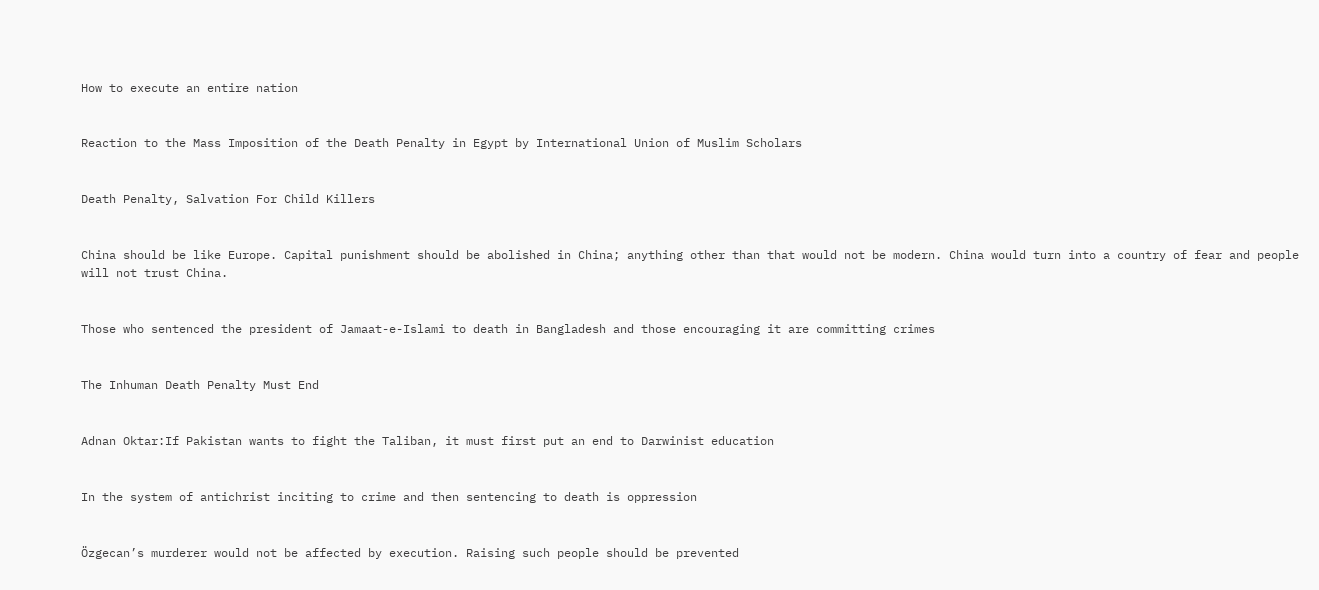How to execute an entire nation


Reaction to the Mass Imposition of the Death Penalty in Egypt by International Union of Muslim Scholars


Death Penalty, Salvation For Child Killers


China should be like Europe. Capital punishment should be abolished in China; anything other than that would not be modern. China would turn into a country of fear and people will not trust China.


Those who sentenced the president of Jamaat-e-Islami to death in Bangladesh and those encouraging it are committing crimes


The Inhuman Death Penalty Must End


Adnan Oktar:If Pakistan wants to fight the Taliban, it must first put an end to Darwinist education


In the system of antichrist inciting to crime and then sentencing to death is oppression


Özgecan’s murderer would not be affected by execution. Raising such people should be prevented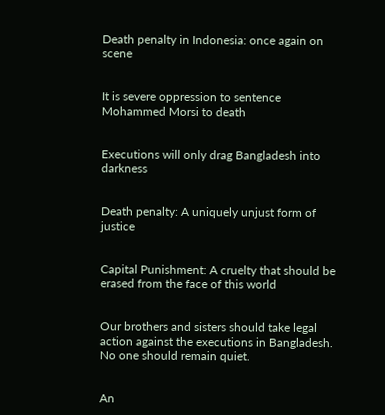Death penalty in Indonesia: once again on scene


It is severe oppression to sentence Mohammed Morsi to death


Executions will only drag Bangladesh into darkness


Death penalty: A uniquely unjust form of justice


Capital Punishment: A cruelty that should be erased from the face of this world


Our brothers and sisters should take legal action against the executions in Bangladesh. No one should remain quiet.


An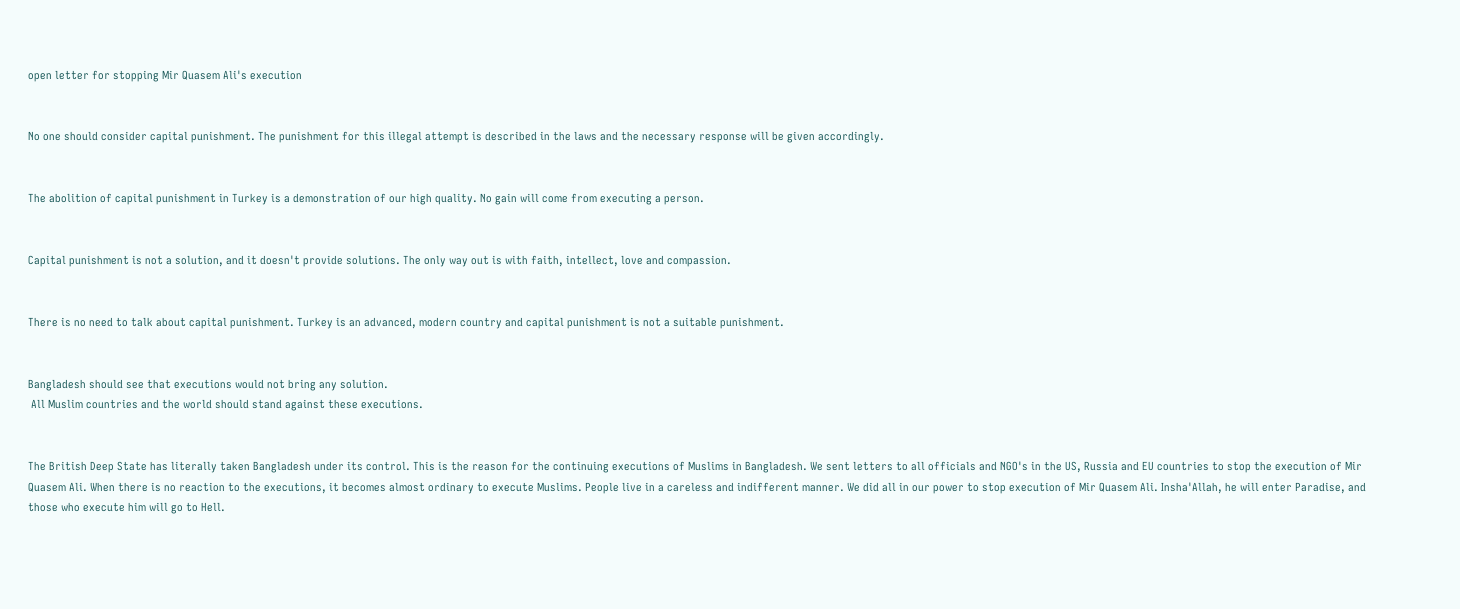open letter for stopping Mir Quasem Ali's execution


No one should consider capital punishment. The punishment for this illegal attempt is described in the laws and the necessary response will be given accordingly.


The abolition of capital punishment in Turkey is a demonstration of our high quality. No gain will come from executing a person.


Capital punishment is not a solution, and it doesn't provide solutions. The only way out is with faith, intellect, love and compassion.


There is no need to talk about capital punishment. Turkey is an advanced, modern country and capital punishment is not a suitable punishment.


Bangladesh should see that executions would not bring any solution.
 All Muslim countries and the world should stand against these executions.


The British Deep State has literally taken Bangladesh under its control. This is the reason for the continuing executions of Muslims in Bangladesh. We sent letters to all officials and NGO's in the US, Russia and EU countries to stop the execution of Mir Quasem Ali. When there is no reaction to the executions, it becomes almost ordinary to execute Muslims. People live in a careless and indifferent manner. We did all in our power to stop execution of Mir Quasem Ali. Insha'Allah, he will enter Paradise, and those who execute him will go to Hell.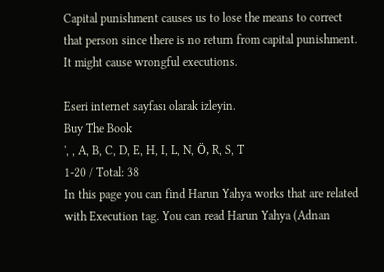Capital punishment causes us to lose the means to correct that person since there is no return from capital punishment. It might cause wrongful executions.

Eseri internet sayfası olarak izleyin.
Buy The Book
', , A, B, C, D, E, H, I, L, N, Ö, R, S, T
1-20 / Total: 38
In this page you can find Harun Yahya works that are related with Execution tag. You can read Harun Yahya (Adnan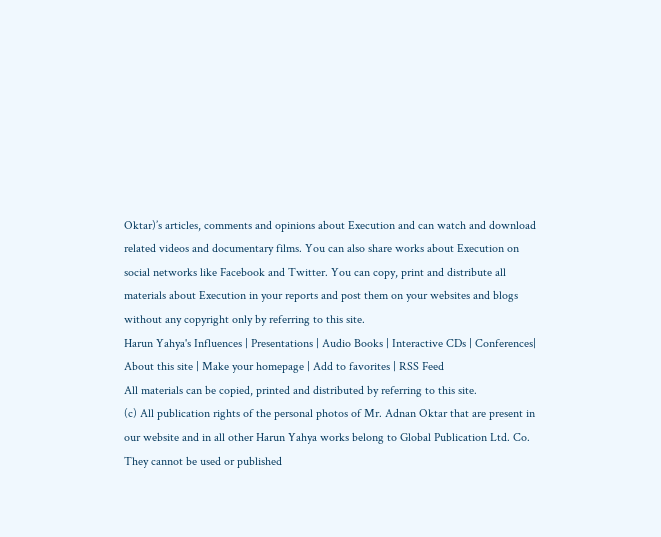Oktar)’s articles, comments and opinions about Execution and can watch and download related videos and documentary films. You can also share works about Execution on social networks like Facebook and Twitter. You can copy, print and distribute all materials about Execution in your reports and post them on your websites and blogs without any copyright only by referring to this site.
Harun Yahya's Influences | Presentations | Audio Books | Interactive CDs | Conferences| About this site | Make your homepage | Add to favorites | RSS Feed
All materials can be copied, printed and distributed by referring to this site.
(c) All publication rights of the personal photos of Mr. Adnan Oktar that are present in our website and in all other Harun Yahya works belong to Global Publication Ltd. Co. They cannot be used or published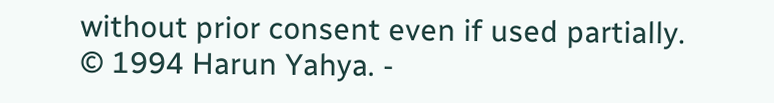without prior consent even if used partially.
© 1994 Harun Yahya. -